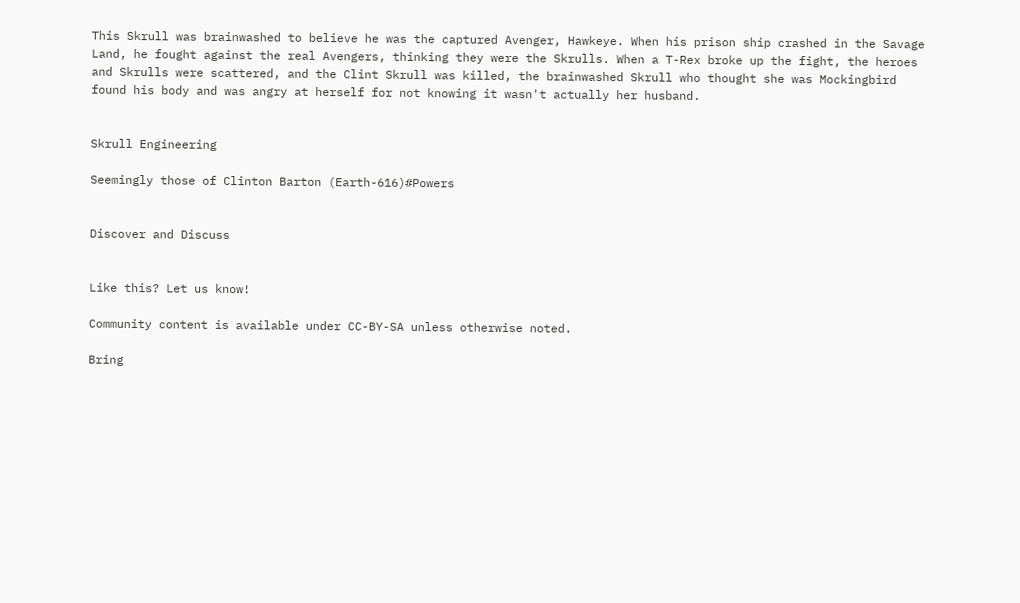This Skrull was brainwashed to believe he was the captured Avenger, Hawkeye. When his prison ship crashed in the Savage Land, he fought against the real Avengers, thinking they were the Skrulls. When a T-Rex broke up the fight, the heroes and Skrulls were scattered, and the Clint Skrull was killed, the brainwashed Skrull who thought she was Mockingbird found his body and was angry at herself for not knowing it wasn't actually her husband.


Skrull Engineering

Seemingly those of Clinton Barton (Earth-616)#Powers


Discover and Discuss


Like this? Let us know!

Community content is available under CC-BY-SA unless otherwise noted.

Bring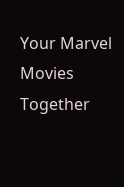Your Marvel Movies Together